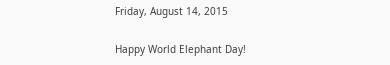Friday, August 14, 2015

Happy World Elephant Day!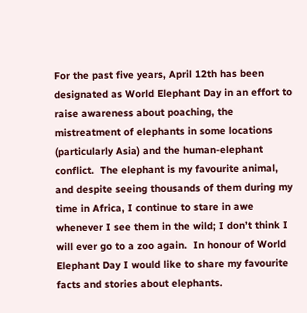For the past five years, April 12th has been designated as World Elephant Day in an effort to raise awareness about poaching, the mistreatment of elephants in some locations (particularly Asia) and the human-elephant conflict.  The elephant is my favourite animal, and despite seeing thousands of them during my time in Africa, I continue to stare in awe whenever I see them in the wild; I don’t think I will ever go to a zoo again.  In honour of World Elephant Day I would like to share my favourite facts and stories about elephants.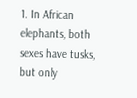1. In African elephants, both sexes have tusks, but only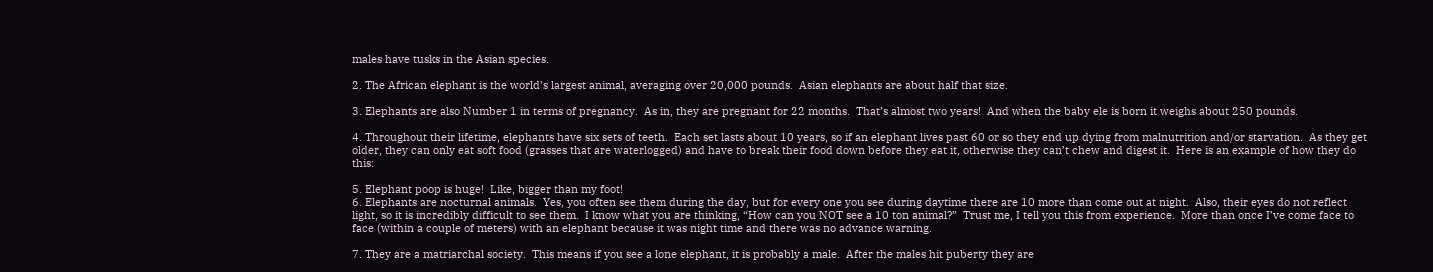males have tusks in the Asian species.

2. The African elephant is the world’s largest animal, averaging over 20,000 pounds.  Asian elephants are about half that size.

3. Elephants are also Number 1 in terms of pregnancy.  As in, they are pregnant for 22 months.  That’s almost two years!  And when the baby ele is born it weighs about 250 pounds.

4. Throughout their lifetime, elephants have six sets of teeth.  Each set lasts about 10 years, so if an elephant lives past 60 or so they end up dying from malnutrition and/or starvation.  As they get older, they can only eat soft food (grasses that are waterlogged) and have to break their food down before they eat it, otherwise they can’t chew and digest it.  Here is an example of how they do this:

5. Elephant poop is huge!  Like, bigger than my foot!
6. Elephants are nocturnal animals.  Yes, you often see them during the day, but for every one you see during daytime there are 10 more than come out at night.  Also, their eyes do not reflect light, so it is incredibly difficult to see them.  I know what you are thinking, “How can you NOT see a 10 ton animal?”  Trust me, I tell you this from experience.  More than once I’ve come face to face (within a couple of meters) with an elephant because it was night time and there was no advance warning.

7. They are a matriarchal society.  This means if you see a lone elephant, it is probably a male.  After the males hit puberty they are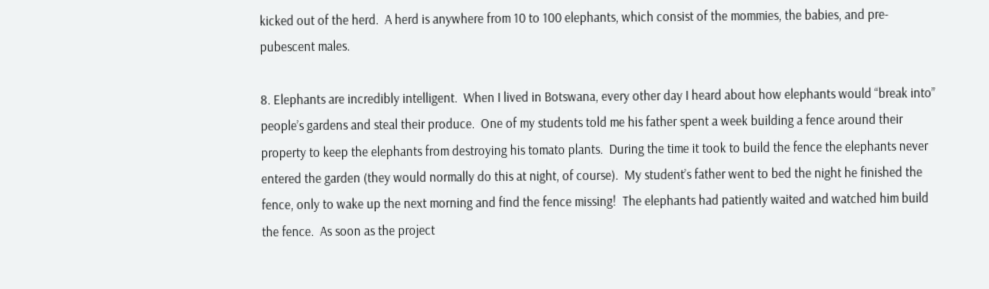kicked out of the herd.  A herd is anywhere from 10 to 100 elephants, which consist of the mommies, the babies, and pre-pubescent males.

8. Elephants are incredibly intelligent.  When I lived in Botswana, every other day I heard about how elephants would “break into” people’s gardens and steal their produce.  One of my students told me his father spent a week building a fence around their property to keep the elephants from destroying his tomato plants.  During the time it took to build the fence the elephants never entered the garden (they would normally do this at night, of course).  My student’s father went to bed the night he finished the fence, only to wake up the next morning and find the fence missing!  The elephants had patiently waited and watched him build the fence.  As soon as the project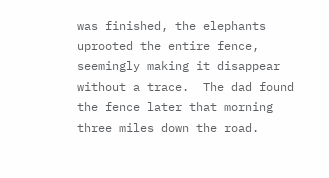was finished, the elephants uprooted the entire fence, seemingly making it disappear without a trace.  The dad found the fence later that morning three miles down the road.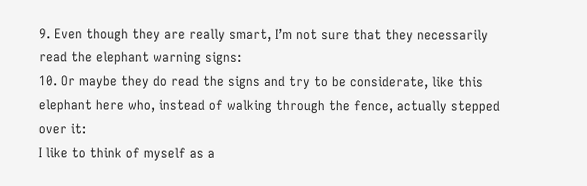9. Even though they are really smart, I’m not sure that they necessarily read the elephant warning signs:
10. Or maybe they do read the signs and try to be considerate, like this elephant here who, instead of walking through the fence, actually stepped over it:
I like to think of myself as a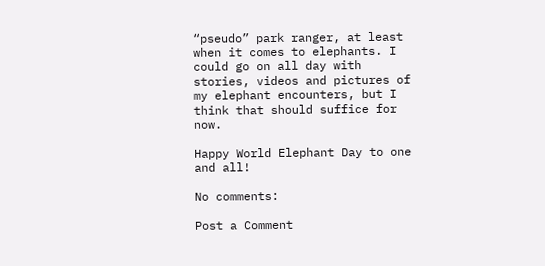“pseudo” park ranger, at least when it comes to elephants. I could go on all day with stories, videos and pictures of my elephant encounters, but I think that should suffice for now.

Happy World Elephant Day to one and all!

No comments:

Post a Comment